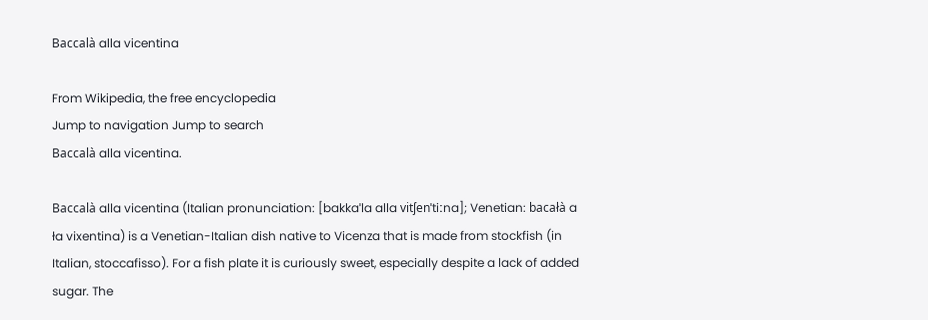Baccalà alla vicentina

From Wikipedia, the free encyclopedia
Jump to navigation Jump to search
Baccalà alla vicentina.

Baccalà alla vicentina (Italian pronunciation: [bakkaˈla alla vitʃenˈtiːna]; Venetian: bacałà a ła vixentina) is a Venetian-Italian dish native to Vicenza that is made from stockfish (in Italian, stoccafisso). For a fish plate it is curiously sweet, especially despite a lack of added sugar. The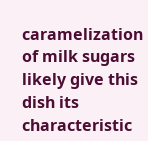caramelization of milk sugars likely give this dish its characteristic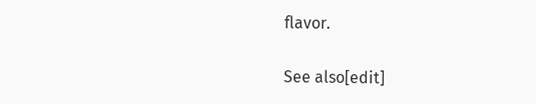flavor.

See also[edit]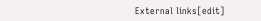External links[edit]